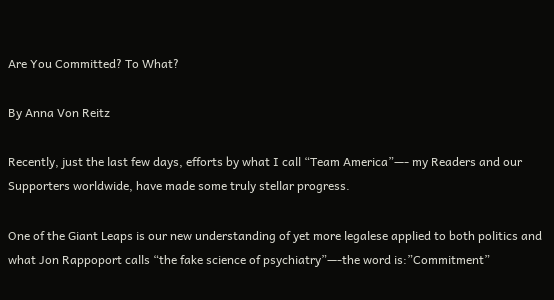Are You Committed? To What?

By Anna Von Reitz

Recently, just the last few days, efforts by what I call “Team America”—- my Readers and our Supporters worldwide, have made some truly stellar progress.

One of the Giant Leaps is our new understanding of yet more legalese applied to both politics and what Jon Rappoport calls “the fake science of psychiatry”—-the word is:”Commitment”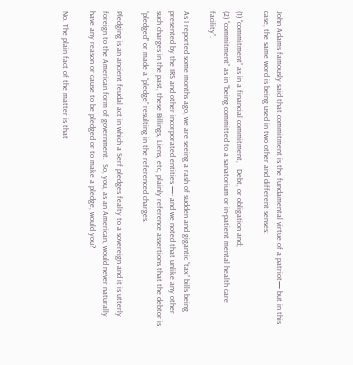John Adams famously said that commitment is the fundamental virtue of a patriot— but in this case, the same word is being used in two other and different senses:

(1) “commitment” as in a financial commitment,   Debt, or obligation and;
(2) “commitment” as in “being committed to a sanatorium or in-patient mental health care facility”.

As I reported some months ago, we are seeing a rash of sudden and gigantic “tax” bills being presented by the IRS and other incorporated entities —- and we noted that unlike any other such charges in the past, these Billings, Liens, etc, plainly reference assertions that the debtor is “pledged” or made a “pledge” resulting in the referenced charges.

Pledging is an ancient feudal act in which a Serf pledges fealty to a sovereign and it is utterly foreign to the American form of government.  So, you, as an American, would never naturally have any reason or cause to be pledged or to make a pledge, would you?

No. The plain fact of the matter is that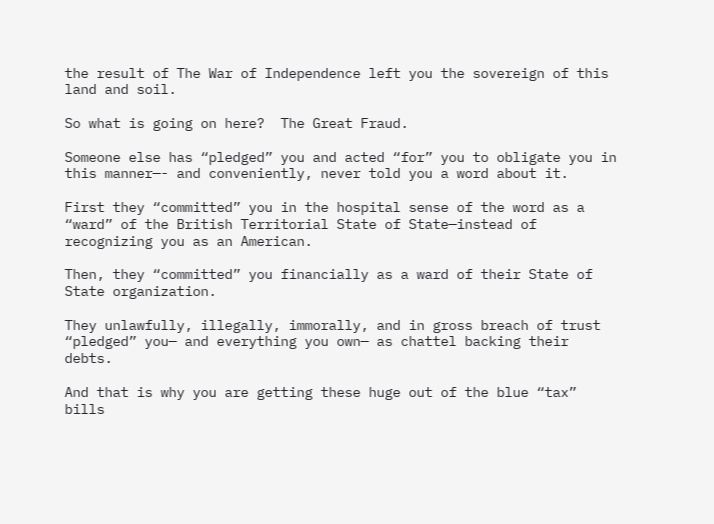the result of The War of Independence left you the sovereign of this land and soil.

So what is going on here?  The Great Fraud.

Someone else has “pledged” you and acted “for” you to obligate you in this manner—- and conveniently, never told you a word about it.

First they “committed” you in the hospital sense of the word as a “ward” of the British Territorial State of State—instead of recognizing you as an American.

Then, they “committed” you financially as a ward of their State of State organization.

They unlawfully, illegally, immorally, and in gross breach of trust “pledged” you— and everything you own— as chattel backing their debts.

And that is why you are getting these huge out of the blue “tax” bills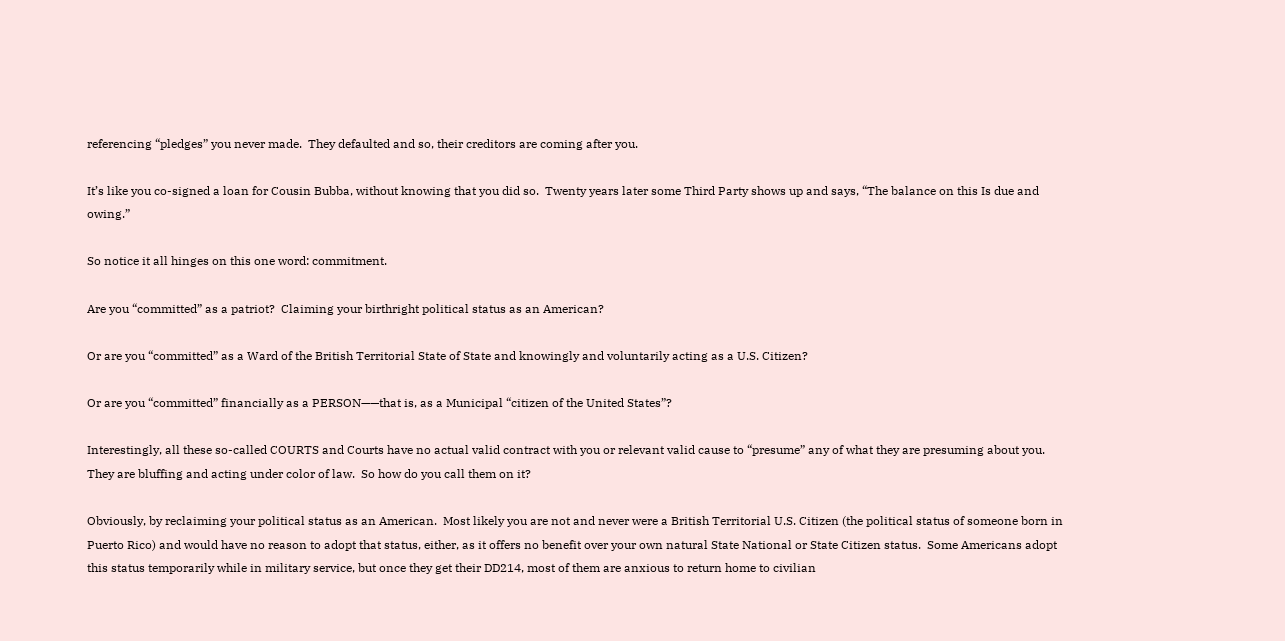referencing “pledges” you never made.  They defaulted and so, their creditors are coming after you.

It’s like you co-signed a loan for Cousin Bubba, without knowing that you did so.  Twenty years later some Third Party shows up and says, “The balance on this Is due and owing.”

So notice it all hinges on this one word: commitment.

Are you “committed” as a patriot?  Claiming your birthright political status as an American?

Or are you “committed” as a Ward of the British Territorial State of State and knowingly and voluntarily acting as a U.S. Citizen?

Or are you “committed” financially as a PERSON——that is, as a Municipal “citizen of the United States”?

Interestingly, all these so-called COURTS and Courts have no actual valid contract with you or relevant valid cause to “presume” any of what they are presuming about you. They are bluffing and acting under color of law.  So how do you call them on it?

Obviously, by reclaiming your political status as an American.  Most likely you are not and never were a British Territorial U.S. Citizen (the political status of someone born in Puerto Rico) and would have no reason to adopt that status, either, as it offers no benefit over your own natural State National or State Citizen status.  Some Americans adopt this status temporarily while in military service, but once they get their DD214, most of them are anxious to return home to civilian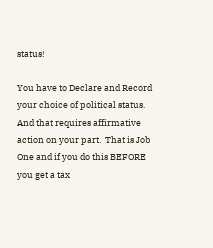status!

You have to Declare and Record your choice of political status.  And that requires affirmative action on your part.  That is Job One and if you do this BEFORE you get a tax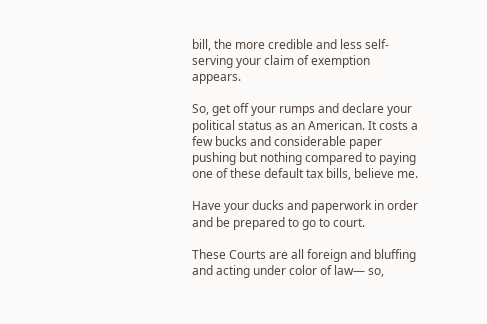bill, the more credible and less self-serving your claim of exemption appears.

So, get off your rumps and declare your political status as an American. It costs a few bucks and considerable paper pushing but nothing compared to paying one of these default tax bills, believe me.

Have your ducks and paperwork in order and be prepared to go to court.

These Courts are all foreign and bluffing and acting under color of law— so,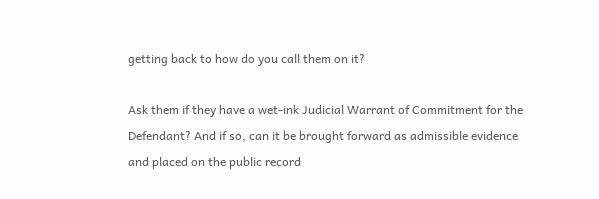getting back to how do you call them on it?

Ask them if they have a wet-ink Judicial Warrant of Commitment for the Defendant? And if so, can it be brought forward as admissible evidence and placed on the public record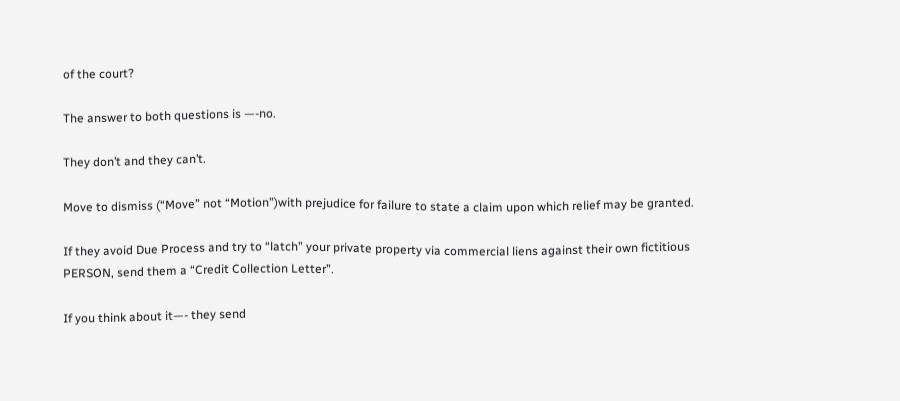of the court?

The answer to both questions is —-no.

They don’t and they can’t.

Move to dismiss (“Move” not “Motion”)with prejudice for failure to state a claim upon which relief may be granted.

If they avoid Due Process and try to “latch” your private property via commercial liens against their own fictitious PERSON, send them a “Credit Collection Letter”.

If you think about it—- they send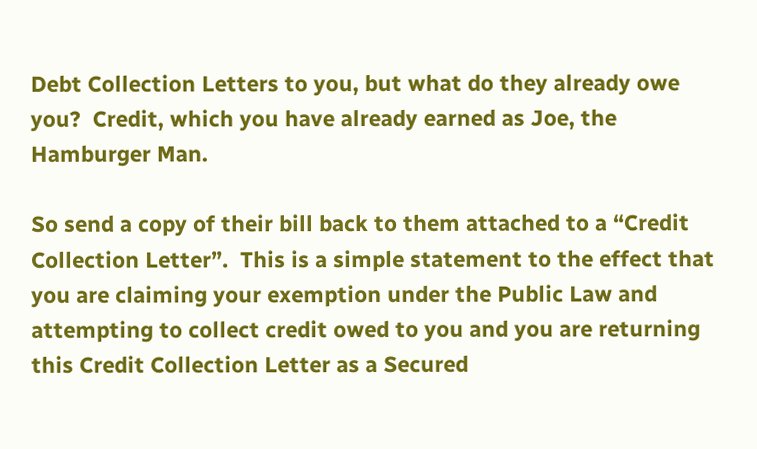Debt Collection Letters to you, but what do they already owe you?  Credit, which you have already earned as Joe, the Hamburger Man.

So send a copy of their bill back to them attached to a “Credit Collection Letter”.  This is a simple statement to the effect that you are claiming your exemption under the Public Law and attempting to collect credit owed to you and you are returning this Credit Collection Letter as a Secured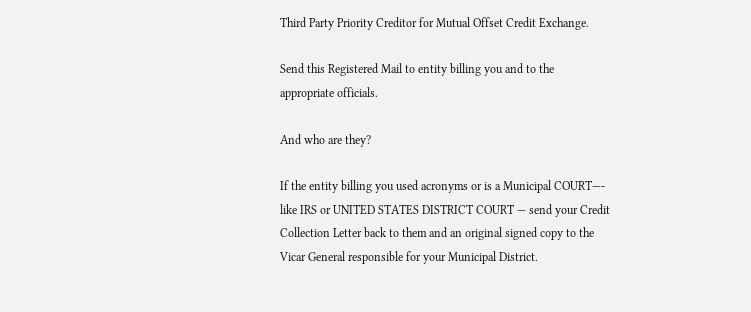Third Party Priority Creditor for Mutual Offset Credit Exchange.

Send this Registered Mail to entity billing you and to the appropriate officials.

And who are they?

If the entity billing you used acronyms or is a Municipal COURT—- like IRS or UNITED STATES DISTRICT COURT — send your Credit Collection Letter back to them and an original signed copy to the Vicar General responsible for your Municipal District.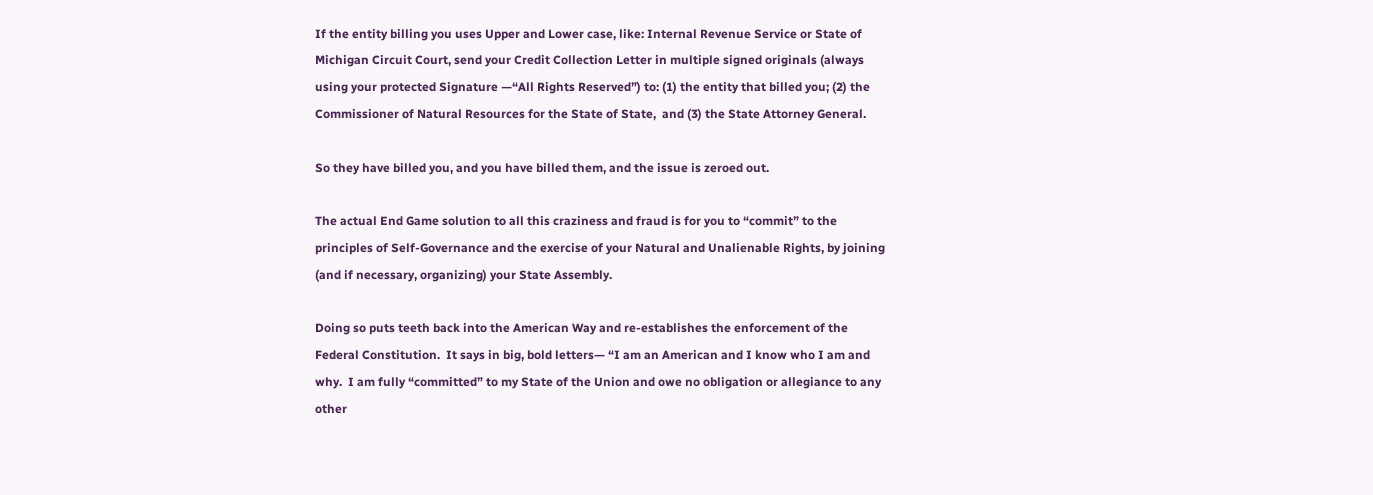If the entity billing you uses Upper and Lower case, like: Internal Revenue Service or State of Michigan Circuit Court, send your Credit Collection Letter in multiple signed originals (always using your protected Signature —“All Rights Reserved”) to: (1) the entity that billed you; (2) the Commissioner of Natural Resources for the State of State,  and (3) the State Attorney General.

So they have billed you, and you have billed them, and the issue is zeroed out.

The actual End Game solution to all this craziness and fraud is for you to “commit” to the principles of Self-Governance and the exercise of your Natural and Unalienable Rights, by joining (and if necessary, organizing) your State Assembly.

Doing so puts teeth back into the American Way and re-establishes the enforcement of the Federal Constitution.  It says in big, bold letters— “I am an American and I know who I am and why.  I am fully “committed” to my State of the Union and owe no obligation or allegiance to any other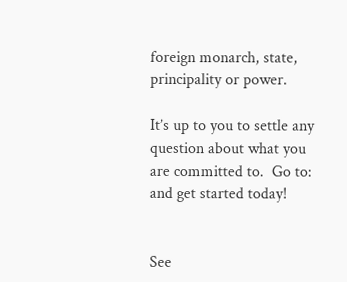foreign monarch, state, principality or power.

It’s up to you to settle any question about what you are committed to.  Go to: and get started today!


See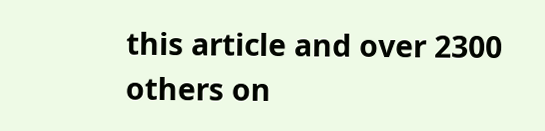this article and over 2300 others on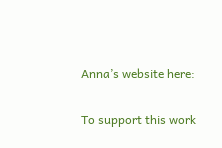Anna’s website here:

To support this work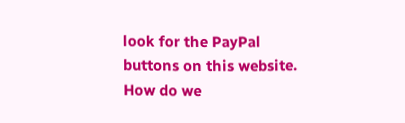look for the PayPal buttons on this website.
How do we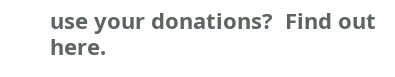use your donations?  Find out here.